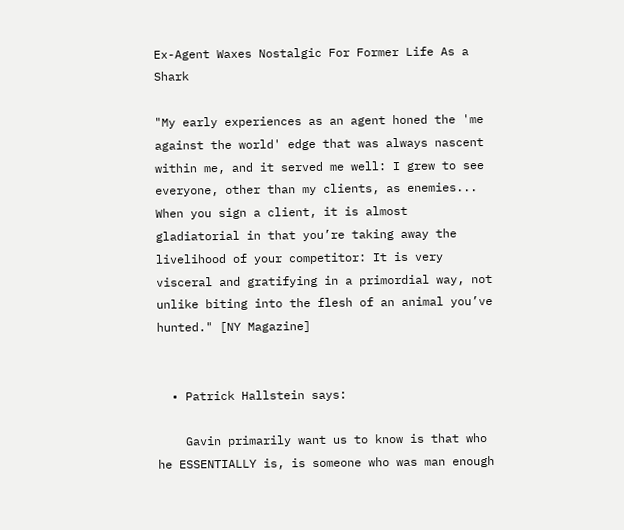Ex-Agent Waxes Nostalgic For Former Life As a Shark

"My early experiences as an agent honed the 'me against the world' edge that was always nascent within me, and it served me well: I grew to see everyone, other than my clients, as enemies... When you sign a client, it is almost gladiatorial in that you’re taking away the livelihood of your competitor: It is very visceral and gratifying in a primordial way, not unlike biting into the flesh of an animal you’ve hunted." [NY Magazine]


  • Patrick Hallstein says:

    Gavin primarily want us to know is that who he ESSENTIALLY is, is someone who was man enough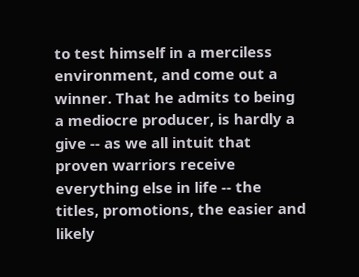to test himself in a merciless environment, and come out a winner. That he admits to being a mediocre producer, is hardly a give -- as we all intuit that proven warriors receive everything else in life -- the titles, promotions, the easier and likely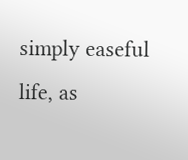simply easeful life, as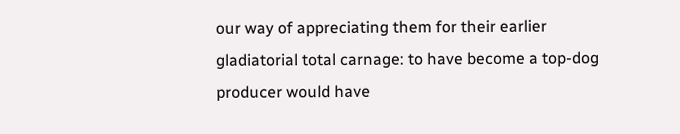our way of appreciating them for their earlier gladiatorial total carnage: to have become a top-dog producer would have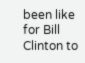been like for Bill Clinton to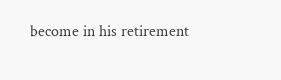become in his retirement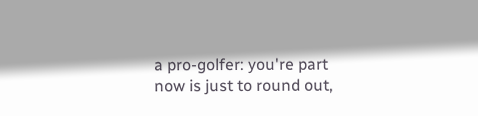a pro-golfer: you're part now is just to round out,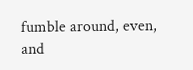fumble around, even, and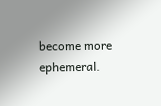become more ephemeral.